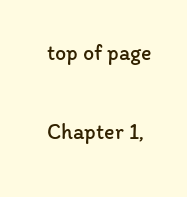top of page

Chapter 1,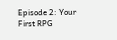Episode 2: Your First RPG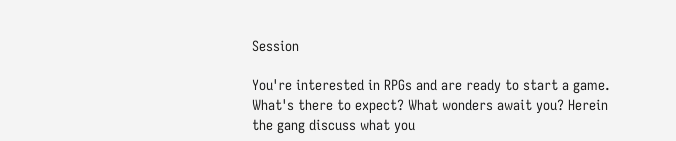Session

You're interested in RPGs and are ready to start a game. What's there to expect? What wonders await you? Herein the gang discuss what you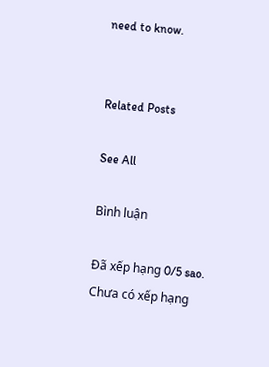need to know.


Related Posts

See All

Bình luận

Đã xếp hạng 0/5 sao.
Chưa có xếp hạng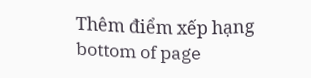Thêm điểm xếp hạng
bottom of page